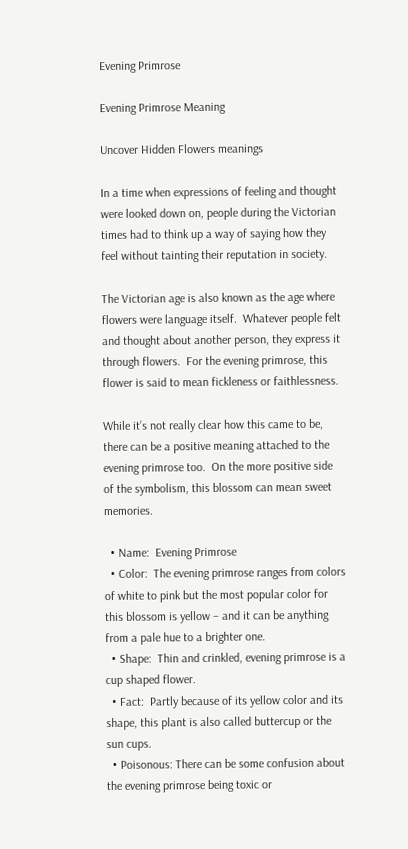Evening Primrose

Evening Primrose Meaning

Uncover Hidden Flowers meanings

In a time when expressions of feeling and thought were looked down on, people during the Victorian times had to think up a way of saying how they feel without tainting their reputation in society.

The Victorian age is also known as the age where flowers were language itself.  Whatever people felt and thought about another person, they express it through flowers.  For the evening primrose, this flower is said to mean fickleness or faithlessness.

While it’s not really clear how this came to be, there can be a positive meaning attached to the evening primrose too.  On the more positive side of the symbolism, this blossom can mean sweet memories.

  • Name:  Evening Primrose
  • Color:  The evening primrose ranges from colors of white to pink but the most popular color for this blossom is yellow – and it can be anything from a pale hue to a brighter one.
  • Shape:  Thin and crinkled, evening primrose is a cup shaped flower.
  • Fact:  Partly because of its yellow color and its shape, this plant is also called buttercup or the sun cups.
  • Poisonous: There can be some confusion about the evening primrose being toxic or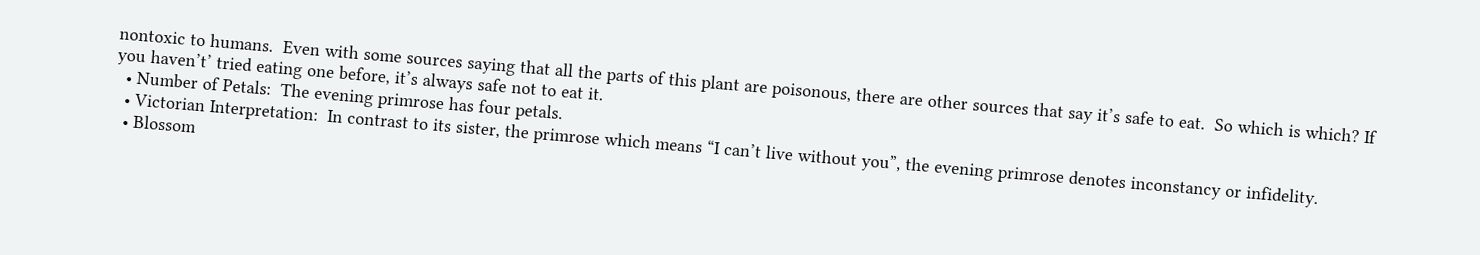nontoxic to humans.  Even with some sources saying that all the parts of this plant are poisonous, there are other sources that say it’s safe to eat.  So which is which? If you haven’t’ tried eating one before, it’s always safe not to eat it.
  • Number of Petals:  The evening primrose has four petals.
  • Victorian Interpretation:  In contrast to its sister, the primrose which means “I can’t live without you”, the evening primrose denotes inconstancy or infidelity.
  • Blossom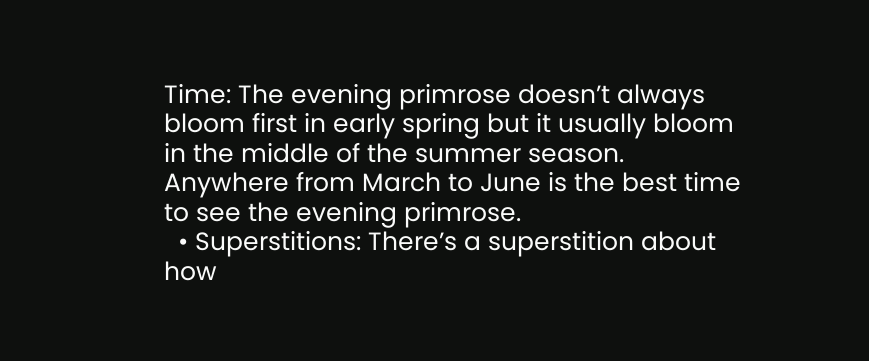Time: The evening primrose doesn’t always bloom first in early spring but it usually bloom in the middle of the summer season.  Anywhere from March to June is the best time to see the evening primrose.
  • Superstitions: There’s a superstition about how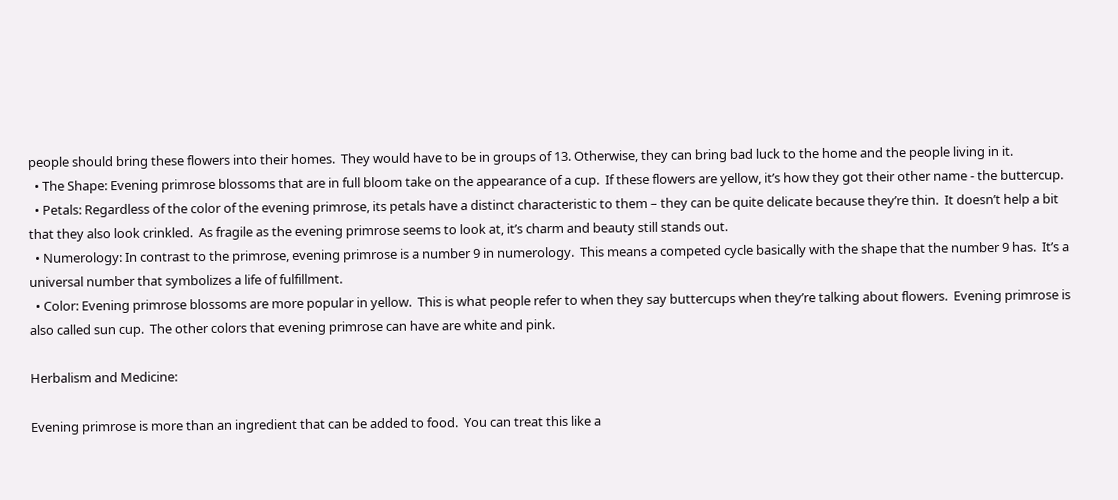people should bring these flowers into their homes.  They would have to be in groups of 13. Otherwise, they can bring bad luck to the home and the people living in it.
  • The Shape: Evening primrose blossoms that are in full bloom take on the appearance of a cup.  If these flowers are yellow, it’s how they got their other name - the buttercup.
  • Petals: Regardless of the color of the evening primrose, its petals have a distinct characteristic to them – they can be quite delicate because they’re thin.  It doesn’t help a bit that they also look crinkled.  As fragile as the evening primrose seems to look at, it’s charm and beauty still stands out.
  • Numerology: In contrast to the primrose, evening primrose is a number 9 in numerology.  This means a competed cycle basically with the shape that the number 9 has.  It’s a universal number that symbolizes a life of fulfillment.
  • Color: Evening primrose blossoms are more popular in yellow.  This is what people refer to when they say buttercups when they’re talking about flowers.  Evening primrose is also called sun cup.  The other colors that evening primrose can have are white and pink.

Herbalism and Medicine:

Evening primrose is more than an ingredient that can be added to food.  You can treat this like a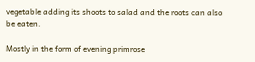vegetable adding its shoots to salad and the roots can also be eaten.

Mostly in the form of evening primrose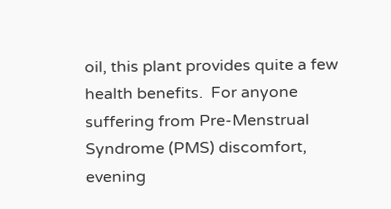oil, this plant provides quite a few health benefits.  For anyone suffering from Pre-Menstrual Syndrome (PMS) discomfort, evening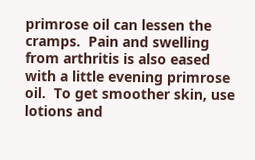primrose oil can lessen the cramps.  Pain and swelling from arthritis is also eased with a little evening primrose oil.  To get smoother skin, use lotions and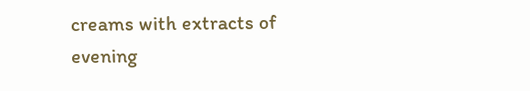creams with extracts of evening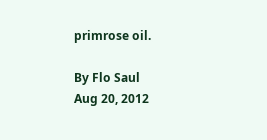primrose oil.

By Flo Saul
Aug 20, 2012